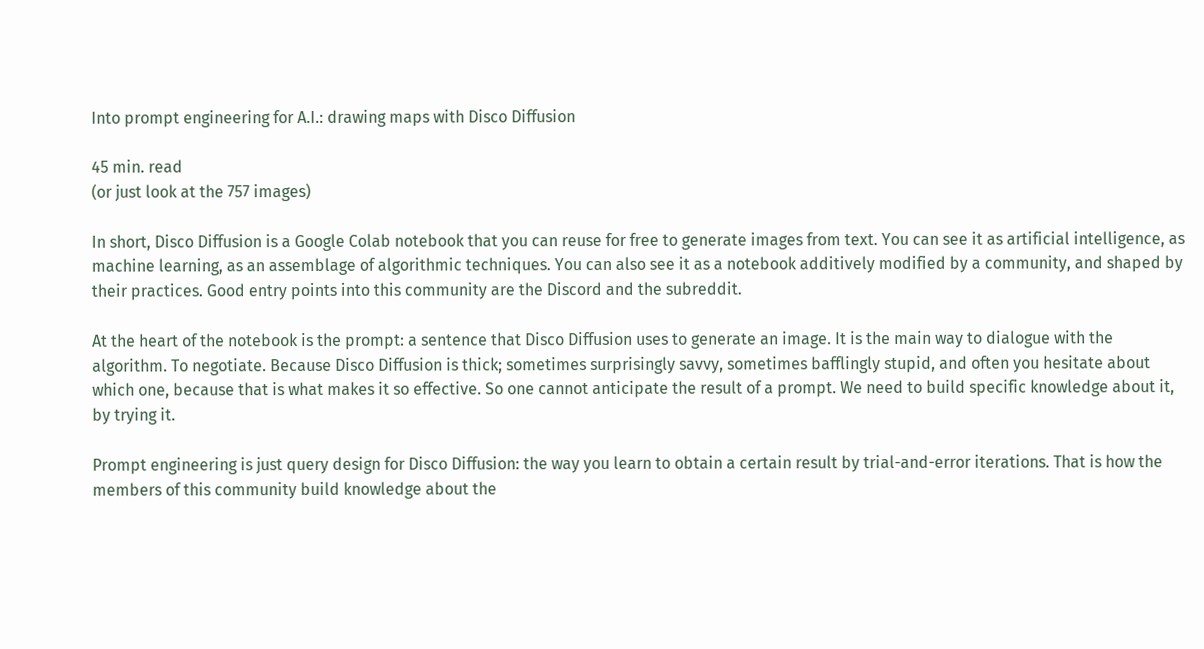Into prompt engineering for A.I.: drawing maps with Disco Diffusion

45 min. read
(or just look at the 757 images)

In short, Disco Diffusion is a Google Colab notebook that you can reuse for free to generate images from text. You can see it as artificial intelligence, as machine learning, as an assemblage of algorithmic techniques. You can also see it as a notebook additively modified by a community, and shaped by their practices. Good entry points into this community are the Discord and the subreddit.

At the heart of the notebook is the prompt: a sentence that Disco Diffusion uses to generate an image. It is the main way to dialogue with the algorithm. To negotiate. Because Disco Diffusion is thick; sometimes surprisingly savvy, sometimes bafflingly stupid, and often you hesitate about which one, because that is what makes it so effective. So one cannot anticipate the result of a prompt. We need to build specific knowledge about it, by trying it.

Prompt engineering is just query design for Disco Diffusion: the way you learn to obtain a certain result by trial-and-error iterations. That is how the members of this community build knowledge about the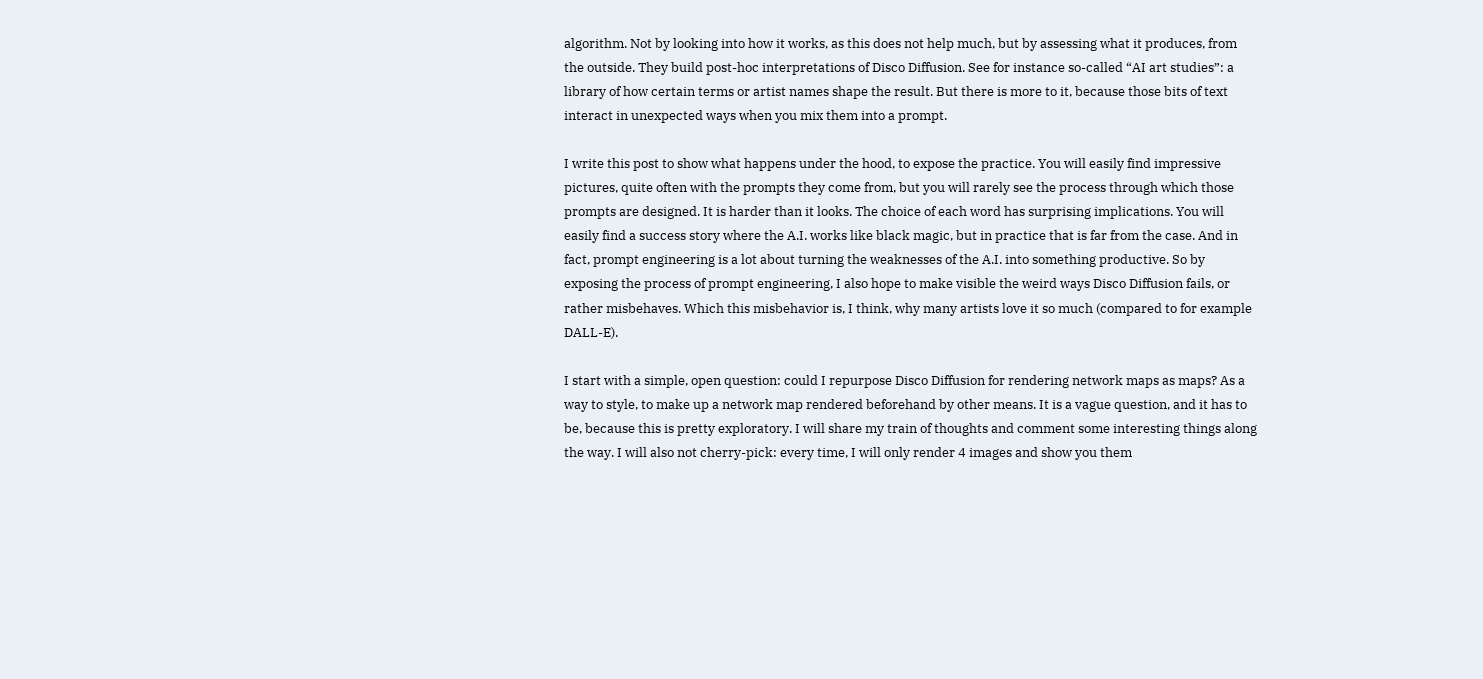algorithm. Not by looking into how it works, as this does not help much, but by assessing what it produces, from the outside. They build post-hoc interpretations of Disco Diffusion. See for instance so-called “AI art studies”: a library of how certain terms or artist names shape the result. But there is more to it, because those bits of text interact in unexpected ways when you mix them into a prompt.

I write this post to show what happens under the hood, to expose the practice. You will easily find impressive pictures, quite often with the prompts they come from, but you will rarely see the process through which those prompts are designed. It is harder than it looks. The choice of each word has surprising implications. You will easily find a success story where the A.I. works like black magic, but in practice that is far from the case. And in fact, prompt engineering is a lot about turning the weaknesses of the A.I. into something productive. So by exposing the process of prompt engineering, I also hope to make visible the weird ways Disco Diffusion fails, or rather misbehaves. Which this misbehavior is, I think, why many artists love it so much (compared to for example DALL-E).

I start with a simple, open question: could I repurpose Disco Diffusion for rendering network maps as maps? As a way to style, to make up a network map rendered beforehand by other means. It is a vague question, and it has to be, because this is pretty exploratory. I will share my train of thoughts and comment some interesting things along the way. I will also not cherry-pick: every time, I will only render 4 images and show you them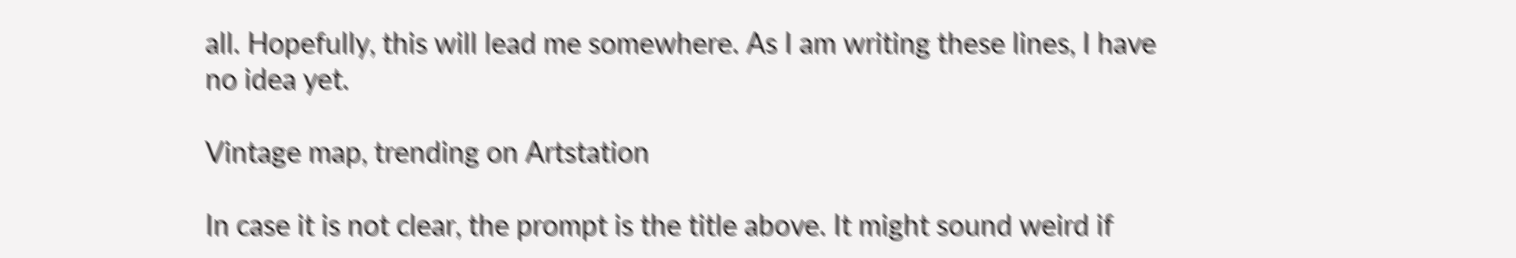all. Hopefully, this will lead me somewhere. As I am writing these lines, I have no idea yet.

Vintage map, trending on Artstation

In case it is not clear, the prompt is the title above. It might sound weird if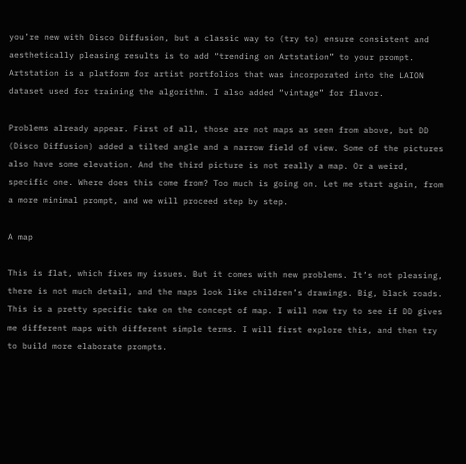you’re new with Disco Diffusion, but a classic way to (try to) ensure consistent and aesthetically pleasing results is to add “trending on Artstation” to your prompt. Artstation is a platform for artist portfolios that was incorporated into the LAION dataset used for training the algorithm. I also added “vintage” for flavor.

Problems already appear. First of all, those are not maps as seen from above, but DD (Disco Diffusion) added a tilted angle and a narrow field of view. Some of the pictures also have some elevation. And the third picture is not really a map. Or a weird, specific one. Where does this come from? Too much is going on. Let me start again, from a more minimal prompt, and we will proceed step by step.

A map

This is flat, which fixes my issues. But it comes with new problems. It’s not pleasing, there is not much detail, and the maps look like children’s drawings. Big, black roads. This is a pretty specific take on the concept of map. I will now try to see if DD gives me different maps with different simple terms. I will first explore this, and then try to build more elaborate prompts.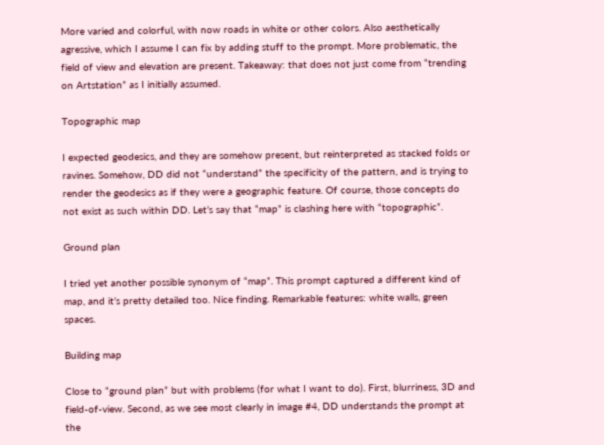More varied and colorful, with now roads in white or other colors. Also aesthetically agressive, which I assume I can fix by adding stuff to the prompt. More problematic, the field of view and elevation are present. Takeaway: that does not just come from “trending on Artstation” as I initially assumed.

Topographic map

I expected geodesics, and they are somehow present, but reinterpreted as stacked folds or ravines. Somehow, DD did not “understand” the specificity of the pattern, and is trying to render the geodesics as if they were a geographic feature. Of course, those concepts do not exist as such within DD. Let’s say that “map” is clashing here with “topographic”.

Ground plan

I tried yet another possible synonym of “map”. This prompt captured a different kind of map, and it’s pretty detailed too. Nice finding. Remarkable features: white walls, green spaces.

Building map

Close to “ground plan” but with problems (for what I want to do). First, blurriness, 3D and field-of-view. Second, as we see most clearly in image #4, DD understands the prompt at the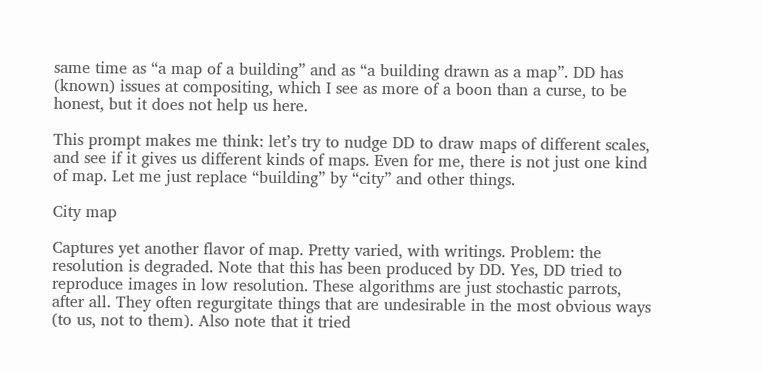same time as “a map of a building” and as “a building drawn as a map”. DD has (known) issues at compositing, which I see as more of a boon than a curse, to be honest, but it does not help us here.

This prompt makes me think: let’s try to nudge DD to draw maps of different scales, and see if it gives us different kinds of maps. Even for me, there is not just one kind of map. Let me just replace “building” by “city” and other things.

City map

Captures yet another flavor of map. Pretty varied, with writings. Problem: the resolution is degraded. Note that this has been produced by DD. Yes, DD tried to reproduce images in low resolution. These algorithms are just stochastic parrots, after all. They often regurgitate things that are undesirable in the most obvious ways (to us, not to them). Also note that it tried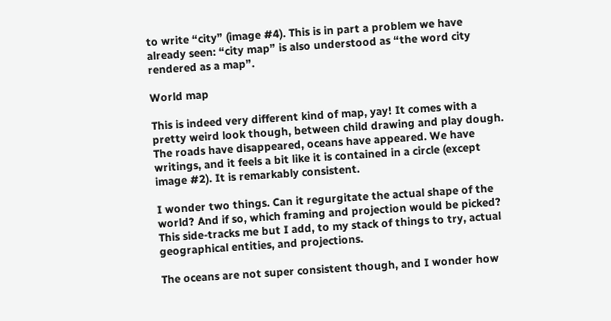to write “city” (image #4). This is in part a problem we have already seen: “city map” is also understood as “the word city rendered as a map”.

World map

This is indeed very different kind of map, yay! It comes with a pretty weird look though, between child drawing and play dough. The roads have disappeared, oceans have appeared. We have writings, and it feels a bit like it is contained in a circle (except image #2). It is remarkably consistent.

I wonder two things. Can it regurgitate the actual shape of the world? And if so, which framing and projection would be picked? This side-tracks me but I add, to my stack of things to try, actual geographical entities, and projections.

The oceans are not super consistent though, and I wonder how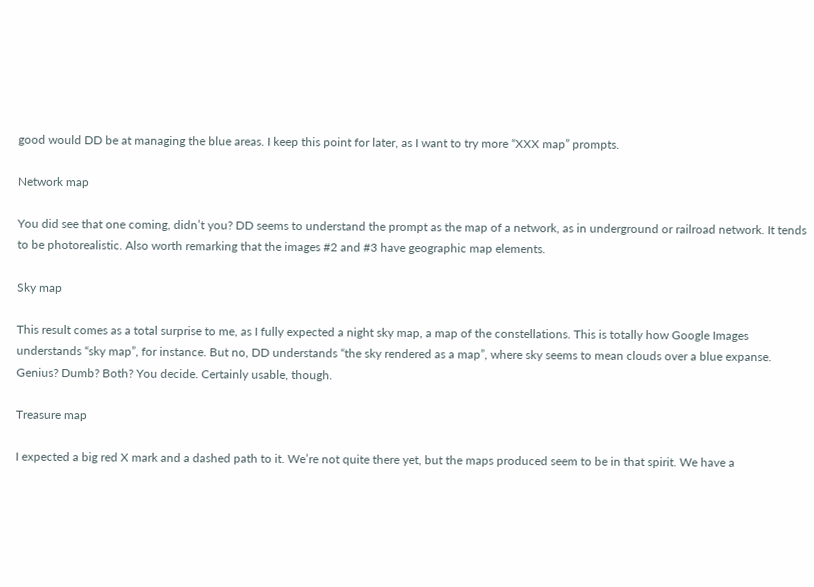good would DD be at managing the blue areas. I keep this point for later, as I want to try more “XXX map” prompts.

Network map

You did see that one coming, didn’t you? DD seems to understand the prompt as the map of a network, as in underground or railroad network. It tends to be photorealistic. Also worth remarking that the images #2 and #3 have geographic map elements.

Sky map

This result comes as a total surprise to me, as I fully expected a night sky map, a map of the constellations. This is totally how Google Images understands “sky map”, for instance. But no, DD understands “the sky rendered as a map”, where sky seems to mean clouds over a blue expanse. Genius? Dumb? Both? You decide. Certainly usable, though.

Treasure map

I expected a big red X mark and a dashed path to it. We’re not quite there yet, but the maps produced seem to be in that spirit. We have a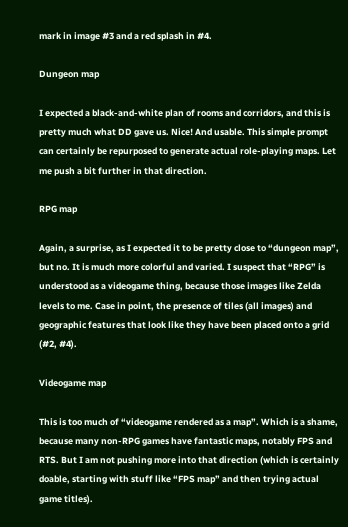mark in image #3 and a red splash in #4.

Dungeon map

I expected a black-and-white plan of rooms and corridors, and this is pretty much what DD gave us. Nice! And usable. This simple prompt can certainly be repurposed to generate actual role-playing maps. Let me push a bit further in that direction.

RPG map

Again, a surprise, as I expected it to be pretty close to “dungeon map”, but no. It is much more colorful and varied. I suspect that “RPG” is understood as a videogame thing, because those images like Zelda levels to me. Case in point, the presence of tiles (all images) and geographic features that look like they have been placed onto a grid (#2, #4).

Videogame map

This is too much of “videogame rendered as a map”. Which is a shame, because many non-RPG games have fantastic maps, notably FPS and RTS. But I am not pushing more into that direction (which is certainly doable, starting with stuff like “FPS map” and then trying actual game titles).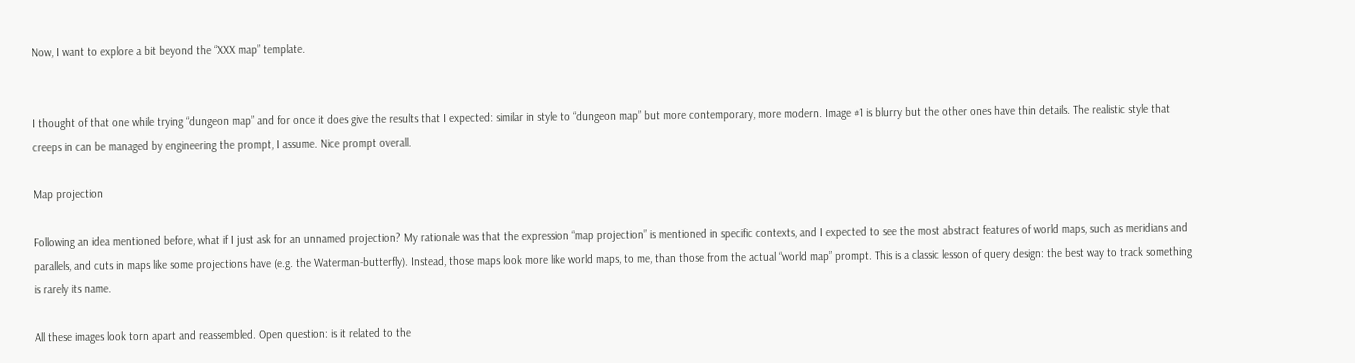Now, I want to explore a bit beyond the “XXX map” template.


I thought of that one while trying “dungeon map” and for once it does give the results that I expected: similar in style to “dungeon map” but more contemporary, more modern. Image #1 is blurry but the other ones have thin details. The realistic style that creeps in can be managed by engineering the prompt, I assume. Nice prompt overall.

Map projection

Following an idea mentioned before, what if I just ask for an unnamed projection? My rationale was that the expression “map projection” is mentioned in specific contexts, and I expected to see the most abstract features of world maps, such as meridians and parallels, and cuts in maps like some projections have (e.g. the Waterman-butterfly). Instead, those maps look more like world maps, to me, than those from the actual “world map” prompt. This is a classic lesson of query design: the best way to track something is rarely its name.

All these images look torn apart and reassembled. Open question: is it related to the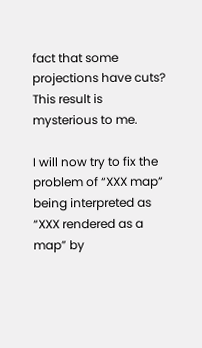fact that some projections have cuts? This result is mysterious to me.

I will now try to fix the problem of “XXX map” being interpreted as “XXX rendered as a map” by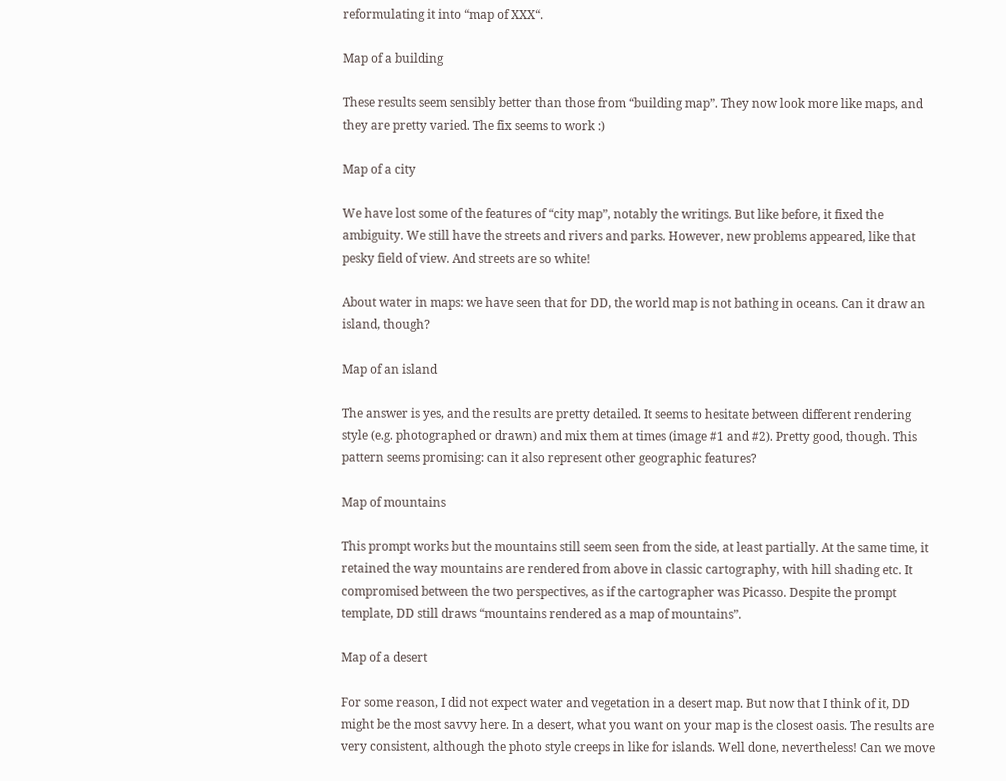reformulating it into “map of XXX“.

Map of a building

These results seem sensibly better than those from “building map”. They now look more like maps, and they are pretty varied. The fix seems to work :)

Map of a city

We have lost some of the features of “city map”, notably the writings. But like before, it fixed the ambiguity. We still have the streets and rivers and parks. However, new problems appeared, like that pesky field of view. And streets are so white!

About water in maps: we have seen that for DD, the world map is not bathing in oceans. Can it draw an island, though?

Map of an island

The answer is yes, and the results are pretty detailed. It seems to hesitate between different rendering style (e.g. photographed or drawn) and mix them at times (image #1 and #2). Pretty good, though. This pattern seems promising: can it also represent other geographic features?

Map of mountains

This prompt works but the mountains still seem seen from the side, at least partially. At the same time, it retained the way mountains are rendered from above in classic cartography, with hill shading etc. It compromised between the two perspectives, as if the cartographer was Picasso. Despite the prompt template, DD still draws “mountains rendered as a map of mountains”.

Map of a desert

For some reason, I did not expect water and vegetation in a desert map. But now that I think of it, DD might be the most savvy here. In a desert, what you want on your map is the closest oasis. The results are very consistent, although the photo style creeps in like for islands. Well done, nevertheless! Can we move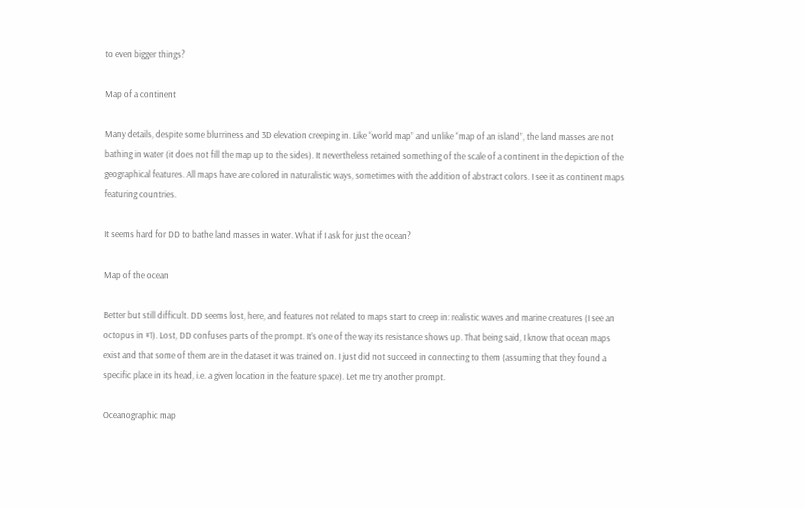to even bigger things?

Map of a continent

Many details, despite some blurriness and 3D elevation creeping in. Like “world map” and unlike “map of an island”, the land masses are not bathing in water (it does not fill the map up to the sides). It nevertheless retained something of the scale of a continent in the depiction of the geographical features. All maps have are colored in naturalistic ways, sometimes with the addition of abstract colors. I see it as continent maps featuring countries.

It seems hard for DD to bathe land masses in water. What if I ask for just the ocean?

Map of the ocean

Better but still difficult. DD seems lost, here, and features not related to maps start to creep in: realistic waves and marine creatures (I see an octopus in #1). Lost, DD confuses parts of the prompt. It’s one of the way its resistance shows up. That being said, I know that ocean maps exist and that some of them are in the dataset it was trained on. I just did not succeed in connecting to them (assuming that they found a specific place in its head, i.e. a given location in the feature space). Let me try another prompt.

Oceanographic map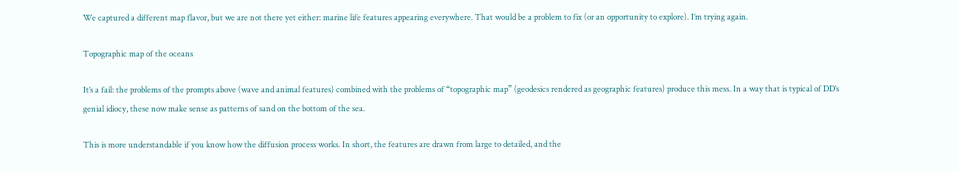We captured a different map flavor, but we are not there yet either: marine life features appearing everywhere. That would be a problem to fix (or an opportunity to explore). I’m trying again.

Topographic map of the oceans

It’s a fail: the problems of the prompts above (wave and animal features) combined with the problems of “topographic map” (geodesics rendered as geographic features) produce this mess. In a way that is typical of DD’s genial idiocy, these now make sense as patterns of sand on the bottom of the sea.

This is more understandable if you know how the diffusion process works. In short, the features are drawn from large to detailed, and the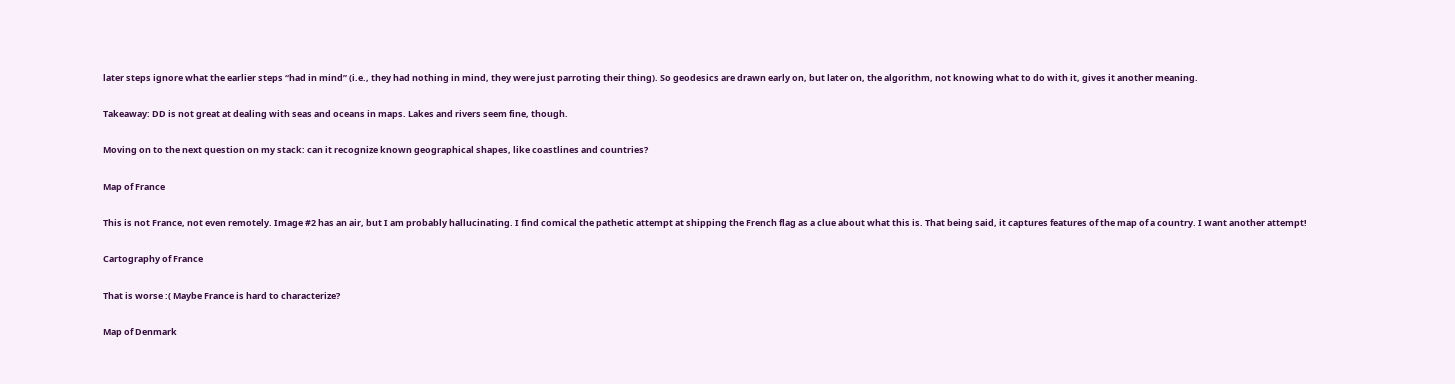later steps ignore what the earlier steps “had in mind” (i.e., they had nothing in mind, they were just parroting their thing). So geodesics are drawn early on, but later on, the algorithm, not knowing what to do with it, gives it another meaning.

Takeaway: DD is not great at dealing with seas and oceans in maps. Lakes and rivers seem fine, though.

Moving on to the next question on my stack: can it recognize known geographical shapes, like coastlines and countries?

Map of France

This is not France, not even remotely. Image #2 has an air, but I am probably hallucinating. I find comical the pathetic attempt at shipping the French flag as a clue about what this is. That being said, it captures features of the map of a country. I want another attempt!

Cartography of France

That is worse :( Maybe France is hard to characterize?

Map of Denmark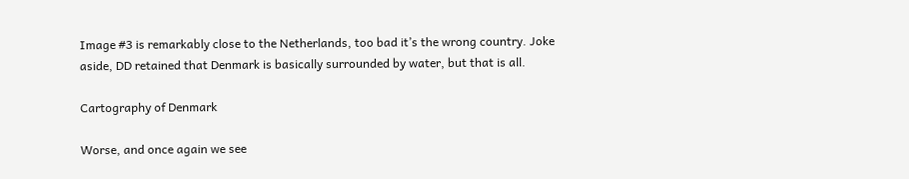Image #3 is remarkably close to the Netherlands, too bad it’s the wrong country. Joke aside, DD retained that Denmark is basically surrounded by water, but that is all.

Cartography of Denmark

Worse, and once again we see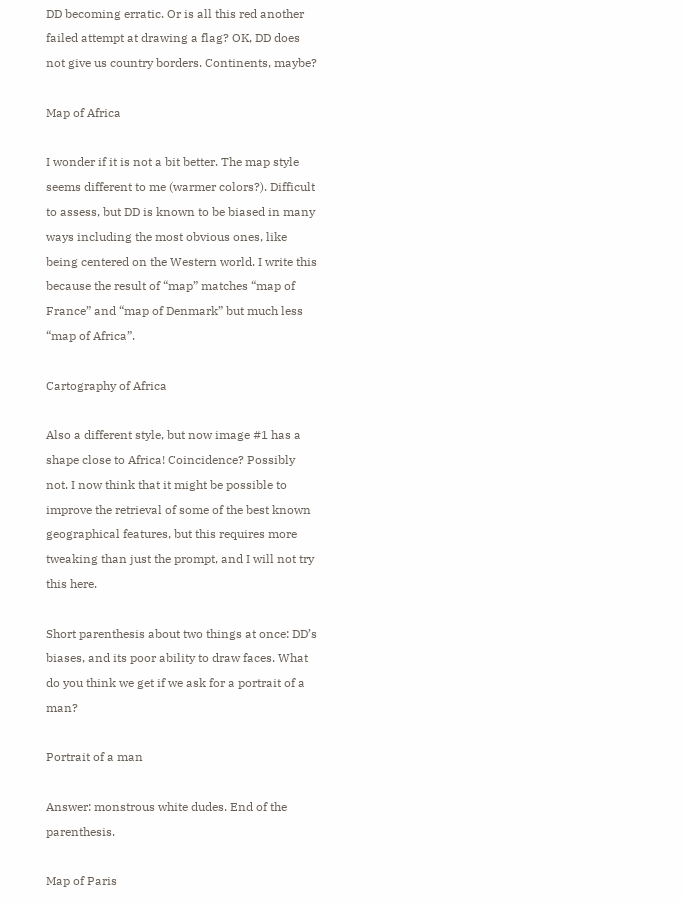DD becoming erratic. Or is all this red another failed attempt at drawing a flag? OK, DD does not give us country borders. Continents, maybe?

Map of Africa

I wonder if it is not a bit better. The map style seems different to me (warmer colors?). Difficult to assess, but DD is known to be biased in many ways including the most obvious ones, like being centered on the Western world. I write this because the result of “map” matches “map of France” and “map of Denmark” but much less “map of Africa”.

Cartography of Africa

Also a different style, but now image #1 has a shape close to Africa! Coincidence? Possibly not. I now think that it might be possible to improve the retrieval of some of the best known geographical features, but this requires more tweaking than just the prompt, and I will not try this here.

Short parenthesis about two things at once: DD’s biases, and its poor ability to draw faces. What do you think we get if we ask for a portrait of a man?

Portrait of a man

Answer: monstrous white dudes. End of the parenthesis.

Map of Paris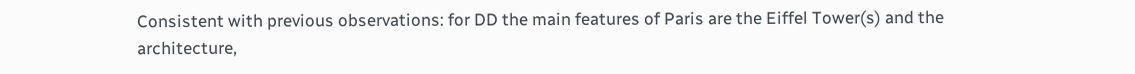Consistent with previous observations: for DD the main features of Paris are the Eiffel Tower(s) and the architecture,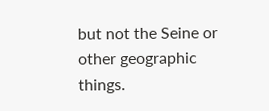but not the Seine or other geographic things.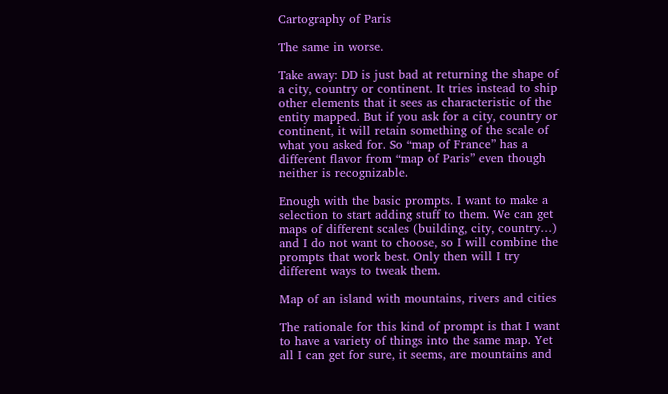Cartography of Paris

The same in worse.

Take away: DD is just bad at returning the shape of a city, country or continent. It tries instead to ship other elements that it sees as characteristic of the entity mapped. But if you ask for a city, country or continent, it will retain something of the scale of what you asked for. So “map of France” has a different flavor from “map of Paris” even though neither is recognizable.

Enough with the basic prompts. I want to make a selection to start adding stuff to them. We can get maps of different scales (building, city, country…) and I do not want to choose, so I will combine the prompts that work best. Only then will I try different ways to tweak them.

Map of an island with mountains, rivers and cities

The rationale for this kind of prompt is that I want to have a variety of things into the same map. Yet all I can get for sure, it seems, are mountains and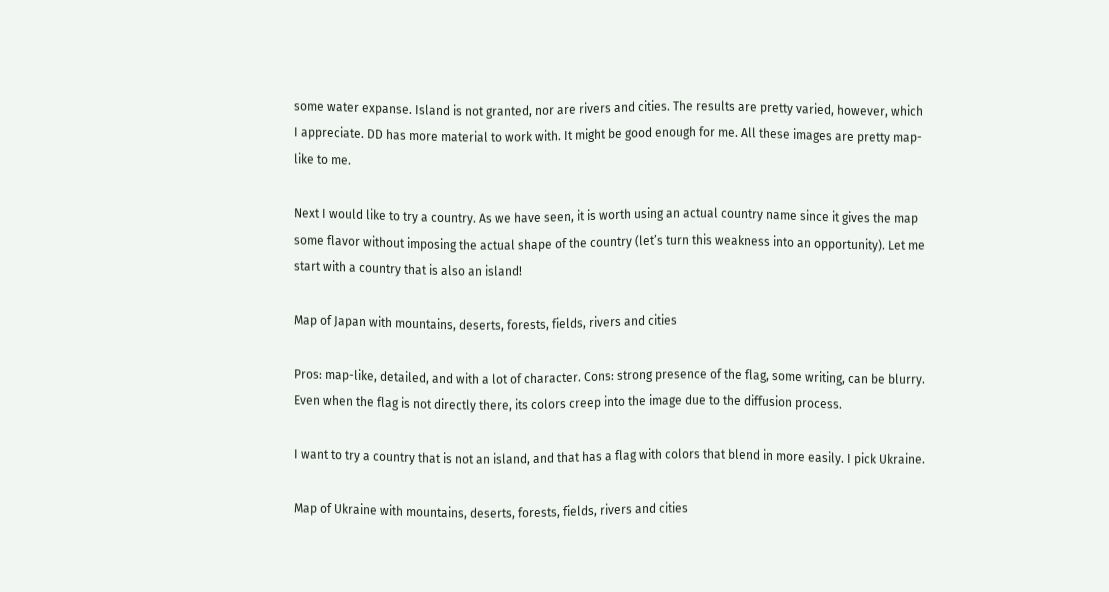some water expanse. Island is not granted, nor are rivers and cities. The results are pretty varied, however, which I appreciate. DD has more material to work with. It might be good enough for me. All these images are pretty map-like to me.

Next I would like to try a country. As we have seen, it is worth using an actual country name since it gives the map some flavor without imposing the actual shape of the country (let’s turn this weakness into an opportunity). Let me start with a country that is also an island!

Map of Japan with mountains, deserts, forests, fields, rivers and cities

Pros: map-like, detailed, and with a lot of character. Cons: strong presence of the flag, some writing, can be blurry. Even when the flag is not directly there, its colors creep into the image due to the diffusion process.

I want to try a country that is not an island, and that has a flag with colors that blend in more easily. I pick Ukraine.

Map of Ukraine with mountains, deserts, forests, fields, rivers and cities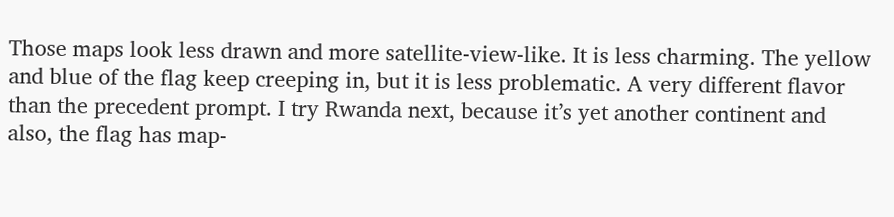Those maps look less drawn and more satellite-view-like. It is less charming. The yellow and blue of the flag keep creeping in, but it is less problematic. A very different flavor than the precedent prompt. I try Rwanda next, because it’s yet another continent and also, the flag has map-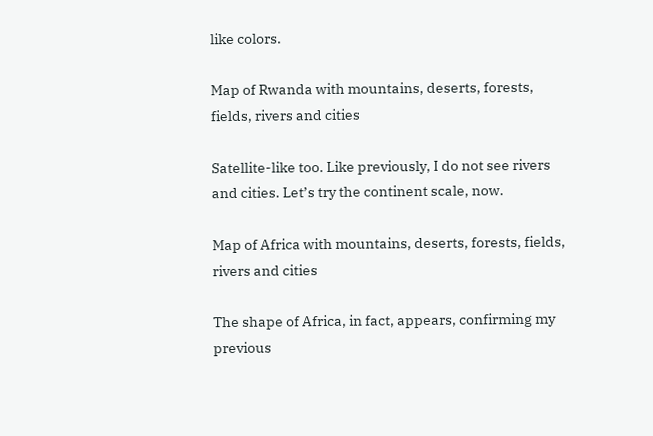like colors.

Map of Rwanda with mountains, deserts, forests, fields, rivers and cities

Satellite-like too. Like previously, I do not see rivers and cities. Let’s try the continent scale, now.

Map of Africa with mountains, deserts, forests, fields, rivers and cities

The shape of Africa, in fact, appears, confirming my previous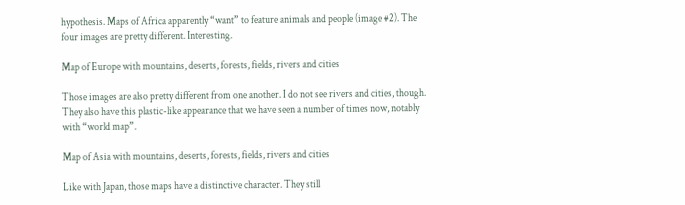hypothesis. Maps of Africa apparently “want” to feature animals and people (image #2). The four images are pretty different. Interesting.

Map of Europe with mountains, deserts, forests, fields, rivers and cities

Those images are also pretty different from one another. I do not see rivers and cities, though. They also have this plastic-like appearance that we have seen a number of times now, notably with “world map”.

Map of Asia with mountains, deserts, forests, fields, rivers and cities

Like with Japan, those maps have a distinctive character. They still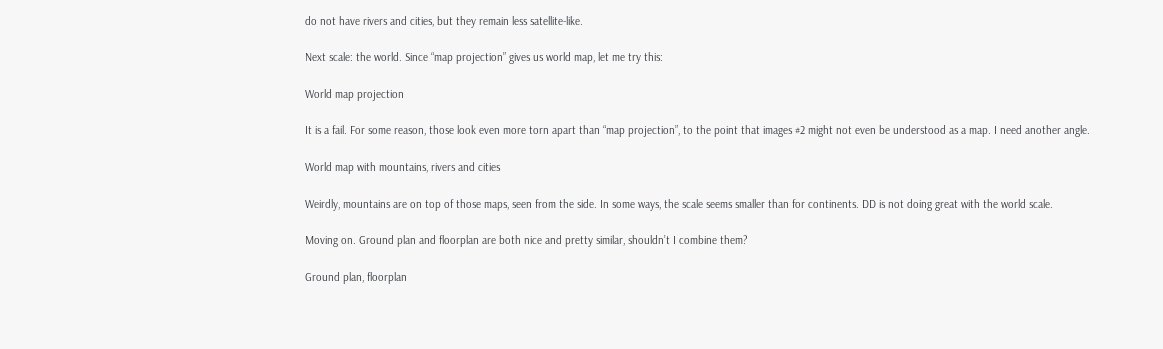do not have rivers and cities, but they remain less satellite-like.

Next scale: the world. Since “map projection” gives us world map, let me try this:

World map projection

It is a fail. For some reason, those look even more torn apart than “map projection”, to the point that images #2 might not even be understood as a map. I need another angle.

World map with mountains, rivers and cities

Weirdly, mountains are on top of those maps, seen from the side. In some ways, the scale seems smaller than for continents. DD is not doing great with the world scale.

Moving on. Ground plan and floorplan are both nice and pretty similar, shouldn’t I combine them?

Ground plan, floorplan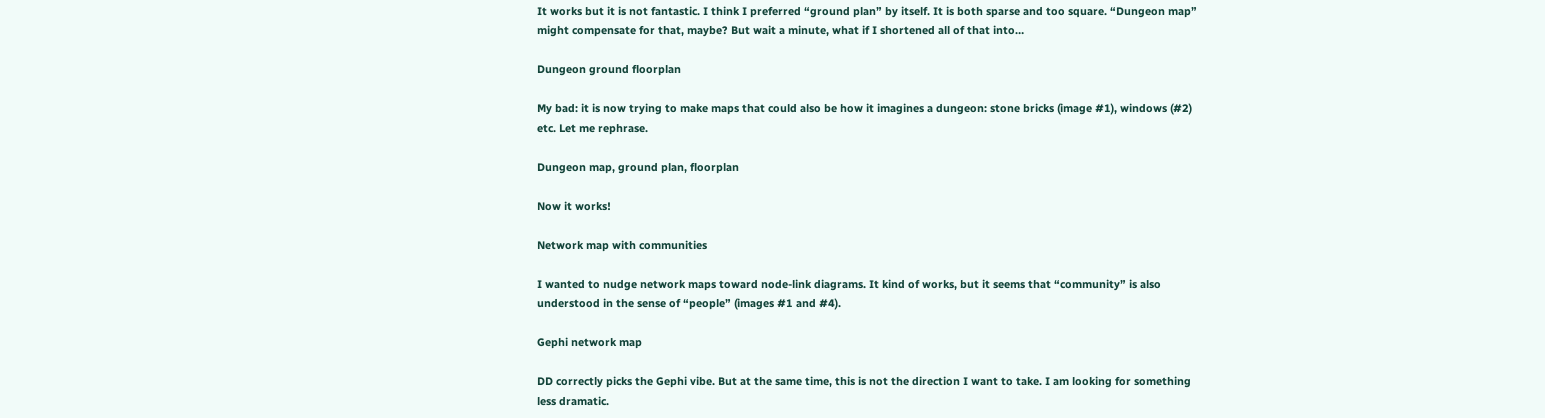It works but it is not fantastic. I think I preferred “ground plan” by itself. It is both sparse and too square. “Dungeon map” might compensate for that, maybe? But wait a minute, what if I shortened all of that into…

Dungeon ground floorplan

My bad: it is now trying to make maps that could also be how it imagines a dungeon: stone bricks (image #1), windows (#2) etc. Let me rephrase.

Dungeon map, ground plan, floorplan

Now it works!

Network map with communities

I wanted to nudge network maps toward node-link diagrams. It kind of works, but it seems that “community” is also understood in the sense of “people” (images #1 and #4).

Gephi network map

DD correctly picks the Gephi vibe. But at the same time, this is not the direction I want to take. I am looking for something less dramatic.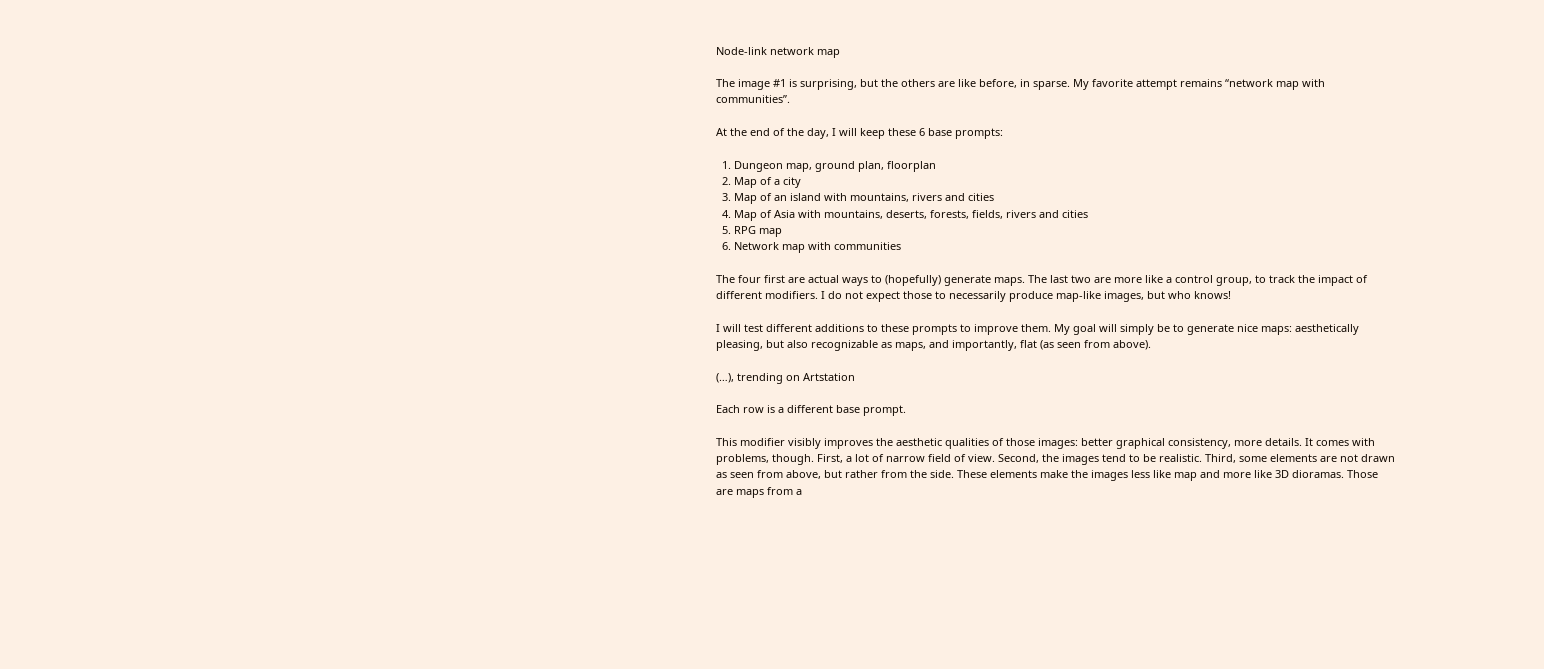Node-link network map

The image #1 is surprising, but the others are like before, in sparse. My favorite attempt remains “network map with communities”.

At the end of the day, I will keep these 6 base prompts:

  1. Dungeon map, ground plan, floorplan
  2. Map of a city
  3. Map of an island with mountains, rivers and cities
  4. Map of Asia with mountains, deserts, forests, fields, rivers and cities
  5. RPG map
  6. Network map with communities

The four first are actual ways to (hopefully) generate maps. The last two are more like a control group, to track the impact of different modifiers. I do not expect those to necessarily produce map-like images, but who knows!

I will test different additions to these prompts to improve them. My goal will simply be to generate nice maps: aesthetically pleasing, but also recognizable as maps, and importantly, flat (as seen from above).

(…), trending on Artstation

Each row is a different base prompt.

This modifier visibly improves the aesthetic qualities of those images: better graphical consistency, more details. It comes with problems, though. First, a lot of narrow field of view. Second, the images tend to be realistic. Third, some elements are not drawn as seen from above, but rather from the side. These elements make the images less like map and more like 3D dioramas. Those are maps from a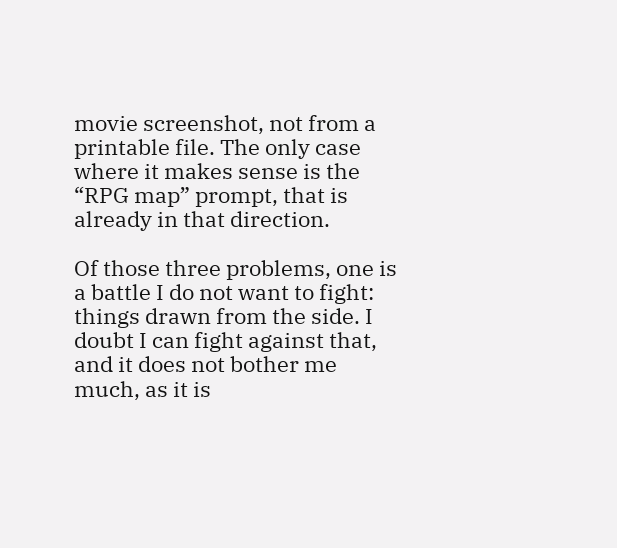movie screenshot, not from a printable file. The only case where it makes sense is the “RPG map” prompt, that is already in that direction.

Of those three problems, one is a battle I do not want to fight: things drawn from the side. I doubt I can fight against that, and it does not bother me much, as it is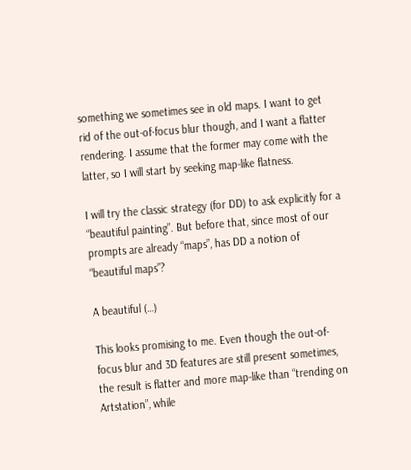something we sometimes see in old maps. I want to get rid of the out-of-focus blur though, and I want a flatter rendering. I assume that the former may come with the latter, so I will start by seeking map-like flatness.

I will try the classic strategy (for DD) to ask explicitly for a “beautiful painting”. But before that, since most of our prompts are already “maps”, has DD a notion of “beautiful maps”?

A beautiful (…)

This looks promising to me. Even though the out-of-focus blur and 3D features are still present sometimes, the result is flatter and more map-like than “trending on Artstation”, while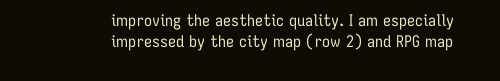improving the aesthetic quality. I am especially impressed by the city map (row 2) and RPG map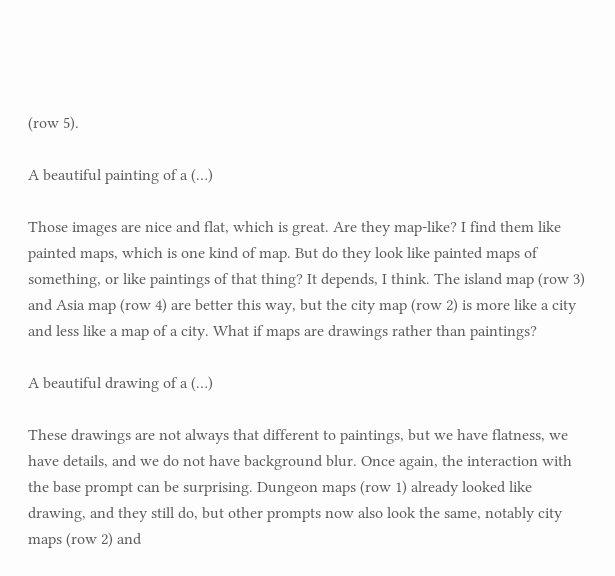(row 5).

A beautiful painting of a (…)

Those images are nice and flat, which is great. Are they map-like? I find them like painted maps, which is one kind of map. But do they look like painted maps of something, or like paintings of that thing? It depends, I think. The island map (row 3) and Asia map (row 4) are better this way, but the city map (row 2) is more like a city and less like a map of a city. What if maps are drawings rather than paintings?

A beautiful drawing of a (…)

These drawings are not always that different to paintings, but we have flatness, we have details, and we do not have background blur. Once again, the interaction with the base prompt can be surprising. Dungeon maps (row 1) already looked like drawing, and they still do, but other prompts now also look the same, notably city maps (row 2) and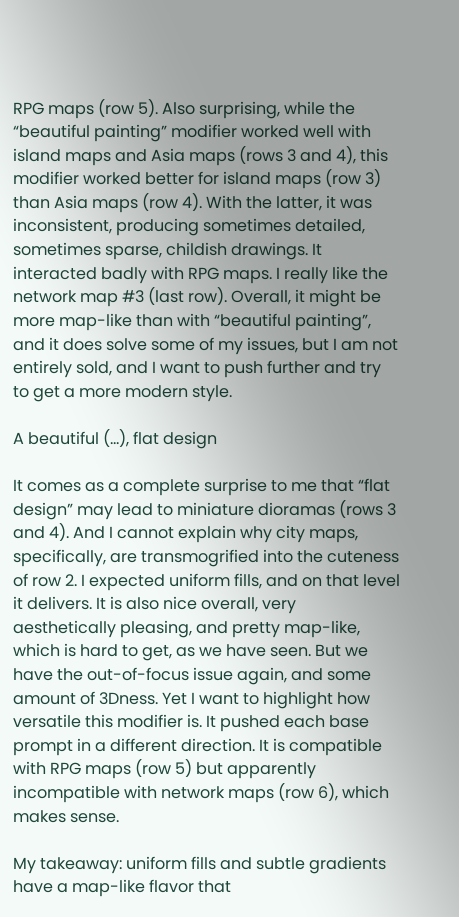RPG maps (row 5). Also surprising, while the “beautiful painting” modifier worked well with island maps and Asia maps (rows 3 and 4), this modifier worked better for island maps (row 3) than Asia maps (row 4). With the latter, it was inconsistent, producing sometimes detailed, sometimes sparse, childish drawings. It interacted badly with RPG maps. I really like the network map #3 (last row). Overall, it might be more map-like than with “beautiful painting”, and it does solve some of my issues, but I am not entirely sold, and I want to push further and try to get a more modern style.

A beautiful (…), flat design

It comes as a complete surprise to me that “flat design” may lead to miniature dioramas (rows 3 and 4). And I cannot explain why city maps, specifically, are transmogrified into the cuteness of row 2. I expected uniform fills, and on that level it delivers. It is also nice overall, very aesthetically pleasing, and pretty map-like, which is hard to get, as we have seen. But we have the out-of-focus issue again, and some amount of 3Dness. Yet I want to highlight how versatile this modifier is. It pushed each base prompt in a different direction. It is compatible with RPG maps (row 5) but apparently incompatible with network maps (row 6), which makes sense.

My takeaway: uniform fills and subtle gradients have a map-like flavor that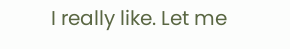I really like. Let me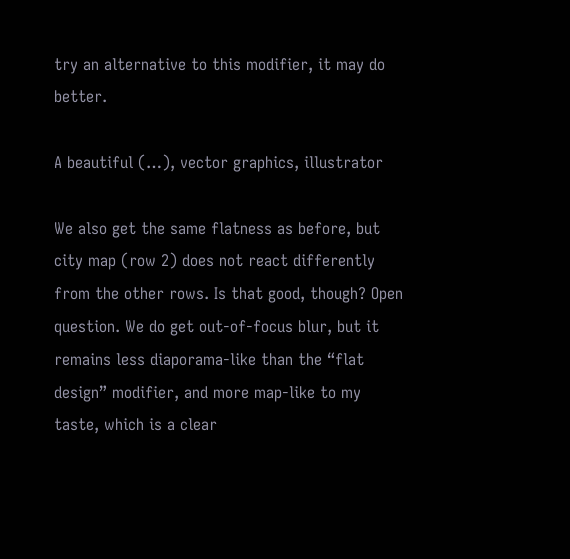try an alternative to this modifier, it may do better.

A beautiful (…), vector graphics, illustrator

We also get the same flatness as before, but city map (row 2) does not react differently from the other rows. Is that good, though? Open question. We do get out-of-focus blur, but it remains less diaporama-like than the “flat design” modifier, and more map-like to my taste, which is a clear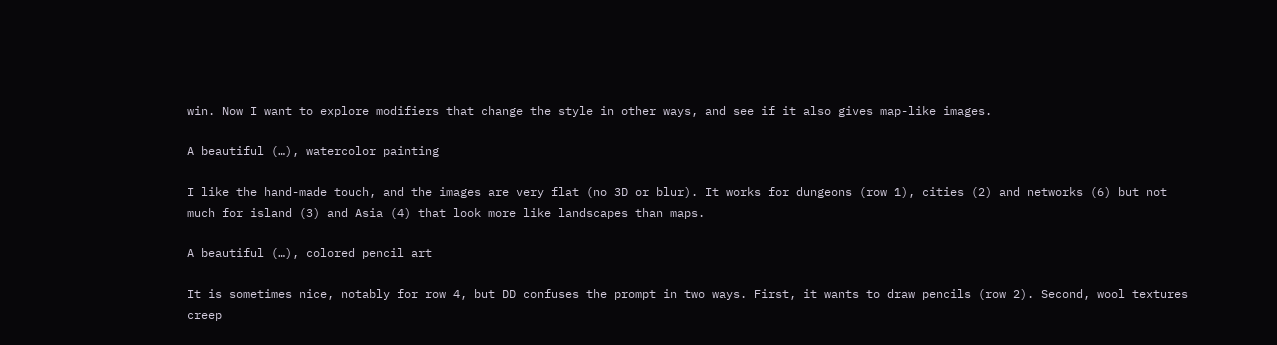win. Now I want to explore modifiers that change the style in other ways, and see if it also gives map-like images.

A beautiful (…), watercolor painting

I like the hand-made touch, and the images are very flat (no 3D or blur). It works for dungeons (row 1), cities (2) and networks (6) but not much for island (3) and Asia (4) that look more like landscapes than maps.

A beautiful (…), colored pencil art

It is sometimes nice, notably for row 4, but DD confuses the prompt in two ways. First, it wants to draw pencils (row 2). Second, wool textures creep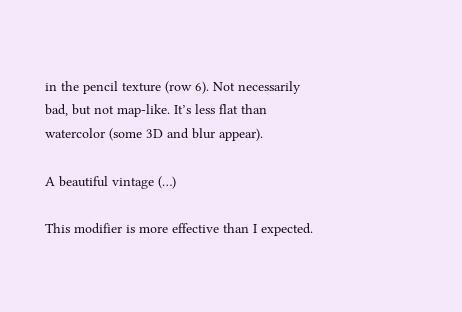in the pencil texture (row 6). Not necessarily bad, but not map-like. It’s less flat than watercolor (some 3D and blur appear).

A beautiful vintage (…)

This modifier is more effective than I expected.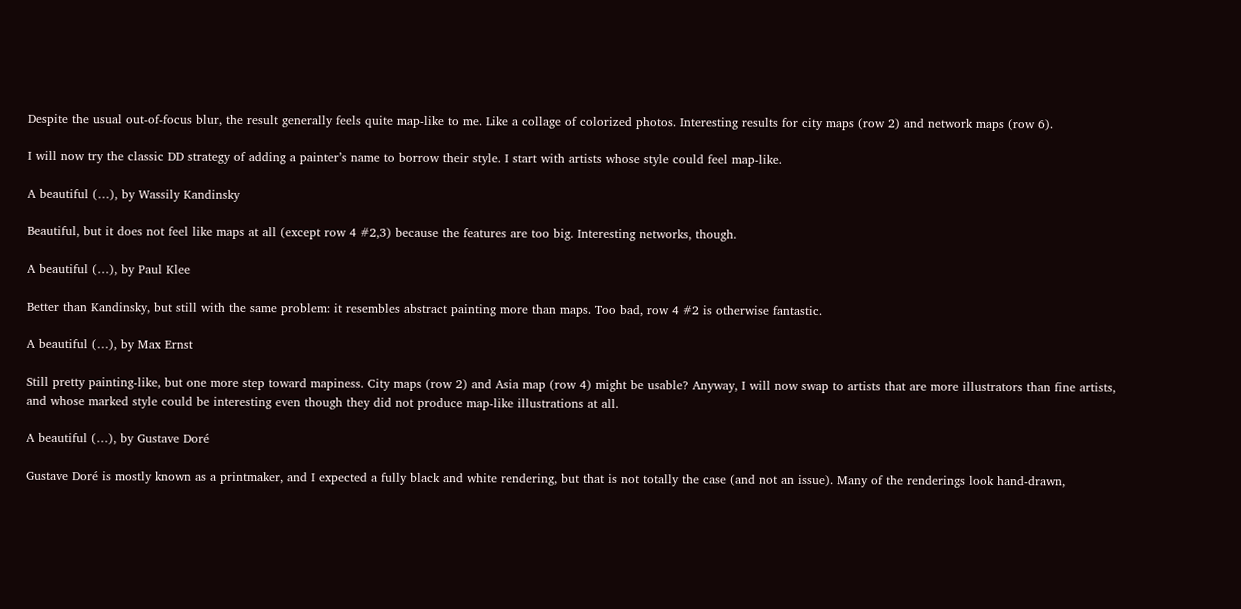Despite the usual out-of-focus blur, the result generally feels quite map-like to me. Like a collage of colorized photos. Interesting results for city maps (row 2) and network maps (row 6).

I will now try the classic DD strategy of adding a painter’s name to borrow their style. I start with artists whose style could feel map-like.

A beautiful (…), by Wassily Kandinsky

Beautiful, but it does not feel like maps at all (except row 4 #2,3) because the features are too big. Interesting networks, though.

A beautiful (…), by Paul Klee

Better than Kandinsky, but still with the same problem: it resembles abstract painting more than maps. Too bad, row 4 #2 is otherwise fantastic.

A beautiful (…), by Max Ernst

Still pretty painting-like, but one more step toward mapiness. City maps (row 2) and Asia map (row 4) might be usable? Anyway, I will now swap to artists that are more illustrators than fine artists, and whose marked style could be interesting even though they did not produce map-like illustrations at all.

A beautiful (…), by Gustave Doré

Gustave Doré is mostly known as a printmaker, and I expected a fully black and white rendering, but that is not totally the case (and not an issue). Many of the renderings look hand-drawn,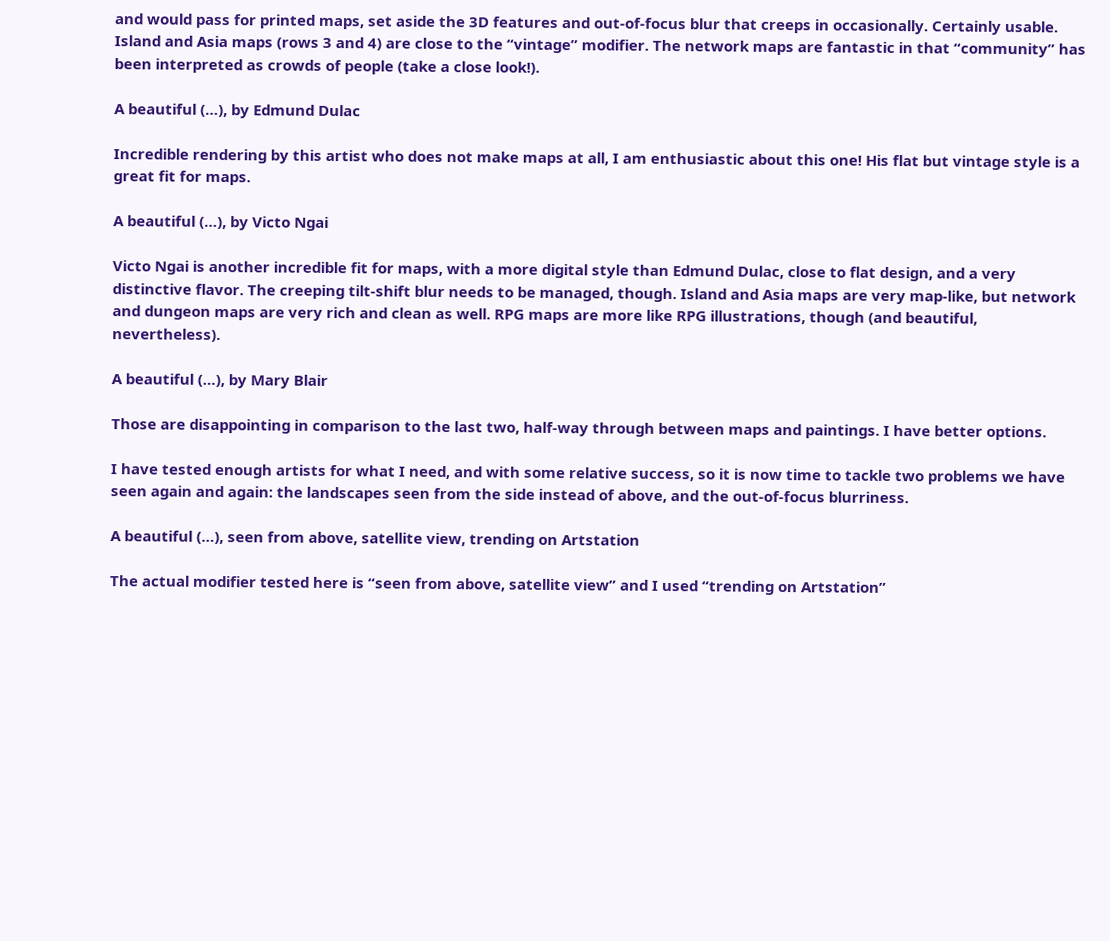and would pass for printed maps, set aside the 3D features and out-of-focus blur that creeps in occasionally. Certainly usable. Island and Asia maps (rows 3 and 4) are close to the “vintage” modifier. The network maps are fantastic in that “community” has been interpreted as crowds of people (take a close look!).

A beautiful (…), by Edmund Dulac

Incredible rendering by this artist who does not make maps at all, I am enthusiastic about this one! His flat but vintage style is a great fit for maps.

A beautiful (…), by Victo Ngai

Victo Ngai is another incredible fit for maps, with a more digital style than Edmund Dulac, close to flat design, and a very distinctive flavor. The creeping tilt-shift blur needs to be managed, though. Island and Asia maps are very map-like, but network and dungeon maps are very rich and clean as well. RPG maps are more like RPG illustrations, though (and beautiful, nevertheless).

A beautiful (…), by Mary Blair

Those are disappointing in comparison to the last two, half-way through between maps and paintings. I have better options.

I have tested enough artists for what I need, and with some relative success, so it is now time to tackle two problems we have seen again and again: the landscapes seen from the side instead of above, and the out-of-focus blurriness.

A beautiful (…), seen from above, satellite view, trending on Artstation

The actual modifier tested here is “seen from above, satellite view” and I used “trending on Artstation”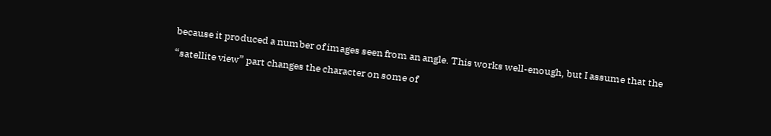because it produced a number of images seen from an angle. This works well-enough, but I assume that the “satellite view” part changes the character on some of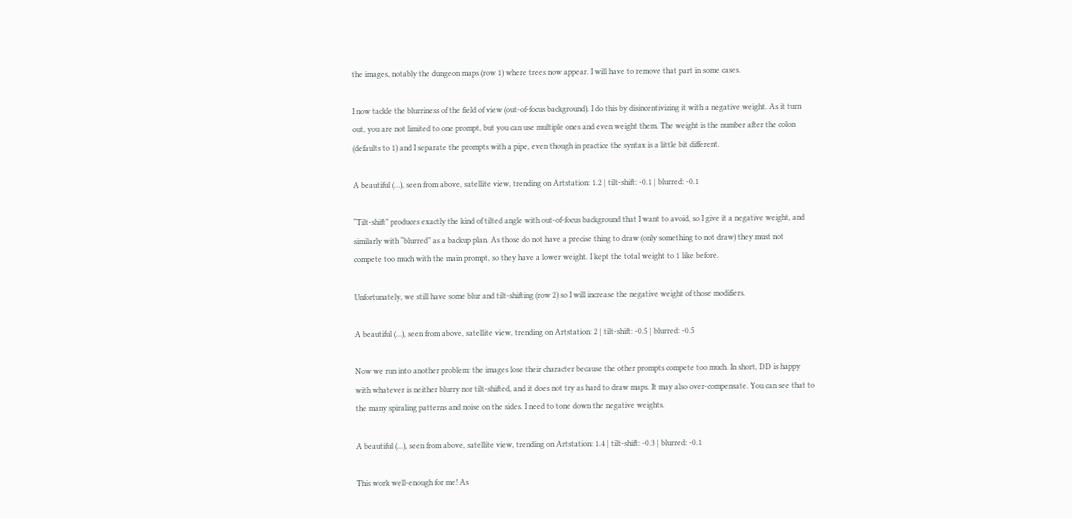the images, notably the dungeon maps (row 1) where trees now appear. I will have to remove that part in some cases.

I now tackle the blurriness of the field of view (out-of-focus background). I do this by disincentivizing it with a negative weight. As it turn out, you are not limited to one prompt, but you can use multiple ones and even weight them. The weight is the number after the colon (defaults to 1) and I separate the prompts with a pipe, even though in practice the syntax is a little bit different.

A beautiful (…), seen from above, satellite view, trending on Artstation: 1.2 | tilt-shift: -0.1 | blurred: -0.1

“Tilt-shift” produces exactly the kind of tilted angle with out-of-focus background that I want to avoid, so I give it a negative weight, and similarly with “blurred” as a backup plan. As those do not have a precise thing to draw (only something to not draw) they must not compete too much with the main prompt, so they have a lower weight. I kept the total weight to 1 like before.

Unfortunately, we still have some blur and tilt-shifting (row 2) so I will increase the negative weight of those modifiers.

A beautiful (…), seen from above, satellite view, trending on Artstation: 2 | tilt-shift: -0.5 | blurred: -0.5

Now we run into another problem: the images lose their character because the other prompts compete too much. In short, DD is happy with whatever is neither blurry nor tilt-shifted, and it does not try as hard to draw maps. It may also over-compensate. You can see that to the many spiraling patterns and noise on the sides. I need to tone down the negative weights.

A beautiful (…), seen from above, satellite view, trending on Artstation: 1.4 | tilt-shift: -0.3 | blurred: -0.1

This work well-enough for me! As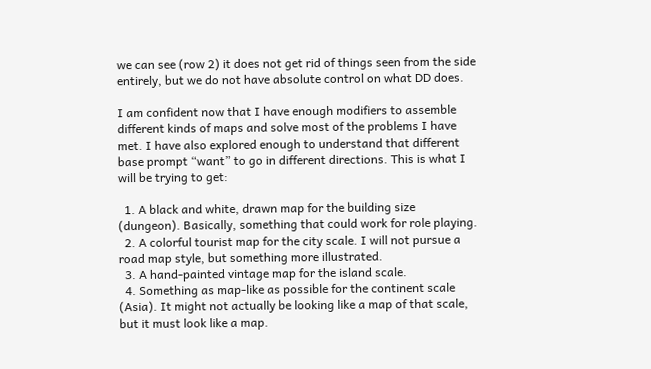we can see (row 2) it does not get rid of things seen from the side entirely, but we do not have absolute control on what DD does.

I am confident now that I have enough modifiers to assemble different kinds of maps and solve most of the problems I have met. I have also explored enough to understand that different base prompt “want” to go in different directions. This is what I will be trying to get:

  1. A black and white, drawn map for the building size (dungeon). Basically, something that could work for role playing.
  2. A colorful tourist map for the city scale. I will not pursue a road map style, but something more illustrated.
  3. A hand-painted vintage map for the island scale.
  4. Something as map-like as possible for the continent scale (Asia). It might not actually be looking like a map of that scale, but it must look like a map.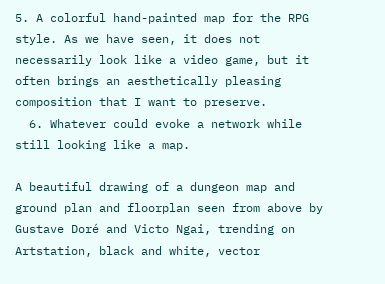5. A colorful hand-painted map for the RPG style. As we have seen, it does not necessarily look like a video game, but it often brings an aesthetically pleasing composition that I want to preserve.
  6. Whatever could evoke a network while still looking like a map.

A beautiful drawing of a dungeon map and ground plan and floorplan seen from above by Gustave Doré and Victo Ngai, trending on Artstation, black and white, vector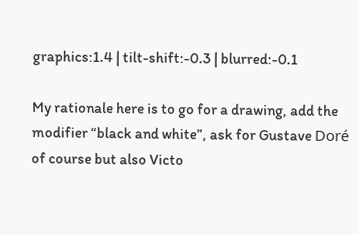graphics:1.4 | tilt-shift:-0.3 | blurred:-0.1

My rationale here is to go for a drawing, add the modifier “black and white”, ask for Gustave Doré of course but also Victo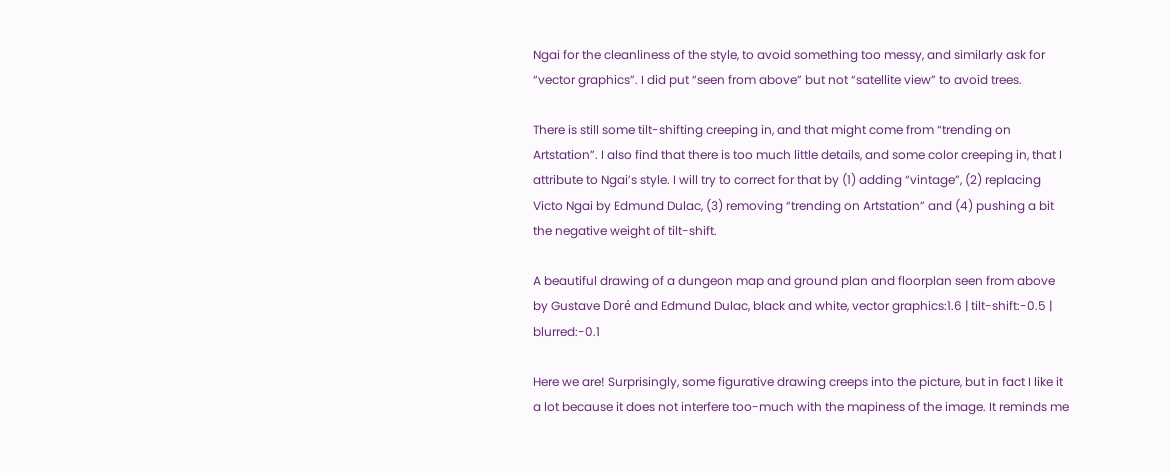Ngai for the cleanliness of the style, to avoid something too messy, and similarly ask for “vector graphics”. I did put “seen from above” but not “satellite view” to avoid trees.

There is still some tilt-shifting creeping in, and that might come from “trending on Artstation”. I also find that there is too much little details, and some color creeping in, that I attribute to Ngai’s style. I will try to correct for that by (1) adding “vintage”, (2) replacing Victo Ngai by Edmund Dulac, (3) removing “trending on Artstation” and (4) pushing a bit the negative weight of tilt-shift.

A beautiful drawing of a dungeon map and ground plan and floorplan seen from above by Gustave Doré and Edmund Dulac, black and white, vector graphics:1.6 | tilt-shift:-0.5 | blurred:-0.1

Here we are! Surprisingly, some figurative drawing creeps into the picture, but in fact I like it a lot because it does not interfere too-much with the mapiness of the image. It reminds me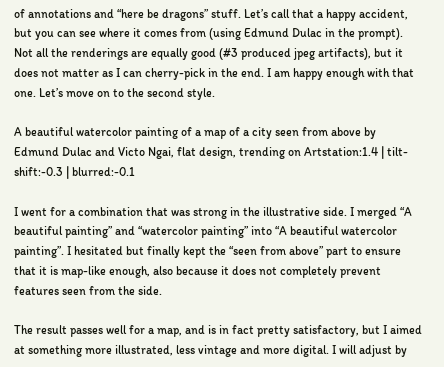of annotations and “here be dragons” stuff. Let’s call that a happy accident, but you can see where it comes from (using Edmund Dulac in the prompt). Not all the renderings are equally good (#3 produced jpeg artifacts), but it does not matter as I can cherry-pick in the end. I am happy enough with that one. Let’s move on to the second style.

A beautiful watercolor painting of a map of a city seen from above by Edmund Dulac and Victo Ngai, flat design, trending on Artstation:1.4 | tilt-shift:-0.3 | blurred:-0.1

I went for a combination that was strong in the illustrative side. I merged “A beautiful painting” and “watercolor painting” into “A beautiful watercolor painting”. I hesitated but finally kept the “seen from above” part to ensure that it is map-like enough, also because it does not completely prevent features seen from the side.

The result passes well for a map, and is in fact pretty satisfactory, but I aimed at something more illustrated, less vintage and more digital. I will adjust by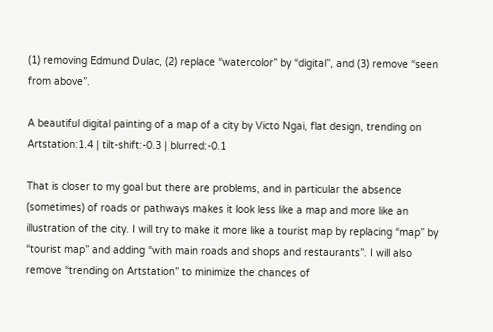(1) removing Edmund Dulac, (2) replace “watercolor” by “digital”, and (3) remove “seen from above”.

A beautiful digital painting of a map of a city by Victo Ngai, flat design, trending on Artstation:1.4 | tilt-shift:-0.3 | blurred:-0.1

That is closer to my goal but there are problems, and in particular the absence (sometimes) of roads or pathways makes it look less like a map and more like an illustration of the city. I will try to make it more like a tourist map by replacing “map” by “tourist map” and adding “with main roads and shops and restaurants”. I will also remove “trending on Artstation” to minimize the chances of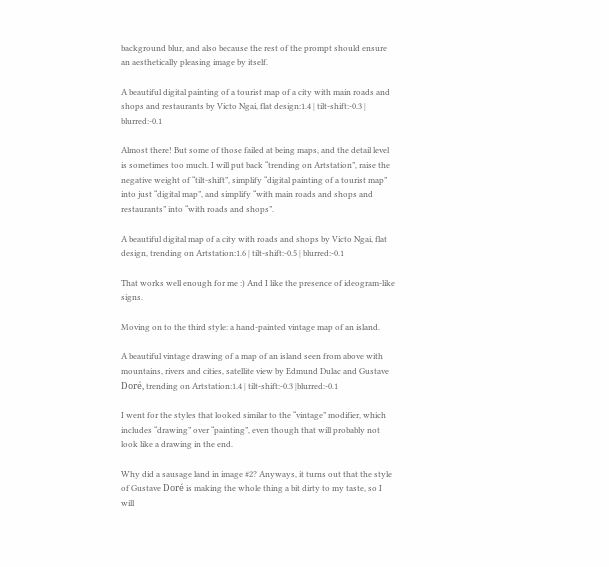background blur, and also because the rest of the prompt should ensure an aesthetically pleasing image by itself.

A beautiful digital painting of a tourist map of a city with main roads and shops and restaurants by Victo Ngai, flat design:1.4 | tilt-shift:-0.3 | blurred:-0.1

Almost there! But some of those failed at being maps, and the detail level is sometimes too much. I will put back “trending on Artstation”, raise the negative weight of “tilt-shift”, simplify “digital painting of a tourist map” into just “digital map”, and simplify “with main roads and shops and restaurants” into “with roads and shops”.

A beautiful digital map of a city with roads and shops by Victo Ngai, flat design, trending on Artstation:1.6 | tilt-shift:-0.5 | blurred:-0.1

That works well enough for me :) And I like the presence of ideogram-like signs.

Moving on to the third style: a hand-painted vintage map of an island.

A beautiful vintage drawing of a map of an island seen from above with mountains, rivers and cities, satellite view by Edmund Dulac and Gustave Doré, trending on Artstation:1.4 | tilt-shift:-0.3 |blurred:-0.1

I went for the styles that looked similar to the “vintage” modifier, which includes “drawing” over “painting”, even though that will probably not look like a drawing in the end.

Why did a sausage land in image #2? Anyways, it turns out that the style of Gustave Doré is making the whole thing a bit dirty to my taste, so I will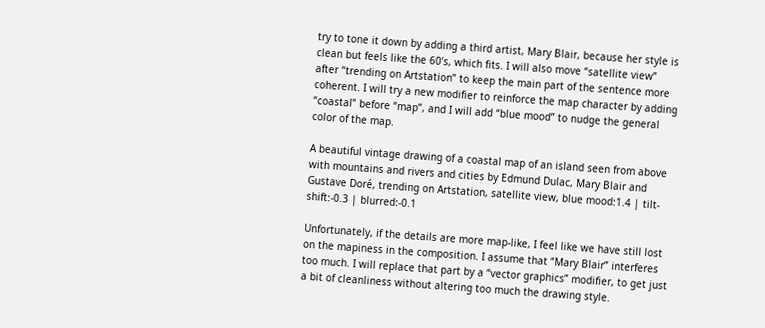try to tone it down by adding a third artist, Mary Blair, because her style is clean but feels like the 60’s, which fits. I will also move “satellite view” after “trending on Artstation” to keep the main part of the sentence more coherent. I will try a new modifier to reinforce the map character by adding “coastal” before “map”, and I will add “blue mood” to nudge the general color of the map.

A beautiful vintage drawing of a coastal map of an island seen from above with mountains and rivers and cities by Edmund Dulac, Mary Blair and Gustave Doré, trending on Artstation, satellite view, blue mood:1.4 | tilt-shift:-0.3 | blurred:-0.1

Unfortunately, if the details are more map-like, I feel like we have still lost on the mapiness in the composition. I assume that “Mary Blair” interferes too much. I will replace that part by a “vector graphics” modifier, to get just a bit of cleanliness without altering too much the drawing style.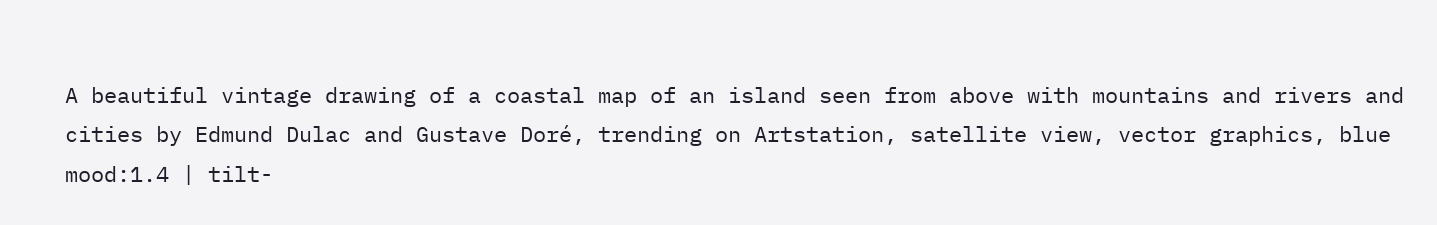A beautiful vintage drawing of a coastal map of an island seen from above with mountains and rivers and cities by Edmund Dulac and Gustave Doré, trending on Artstation, satellite view, vector graphics, blue mood:1.4 | tilt-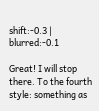shift:-0.3 | blurred:-0.1

Great! I will stop there. To the fourth style: something as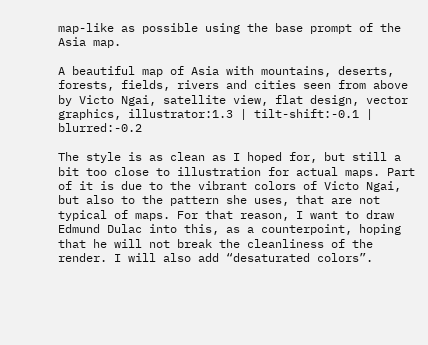map-like as possible using the base prompt of the Asia map.

A beautiful map of Asia with mountains, deserts, forests, fields, rivers and cities seen from above by Victo Ngai, satellite view, flat design, vector graphics, illustrator:1.3 | tilt-shift:-0.1 | blurred:-0.2

The style is as clean as I hoped for, but still a bit too close to illustration for actual maps. Part of it is due to the vibrant colors of Victo Ngai, but also to the pattern she uses, that are not typical of maps. For that reason, I want to draw Edmund Dulac into this, as a counterpoint, hoping that he will not break the cleanliness of the render. I will also add “desaturated colors”.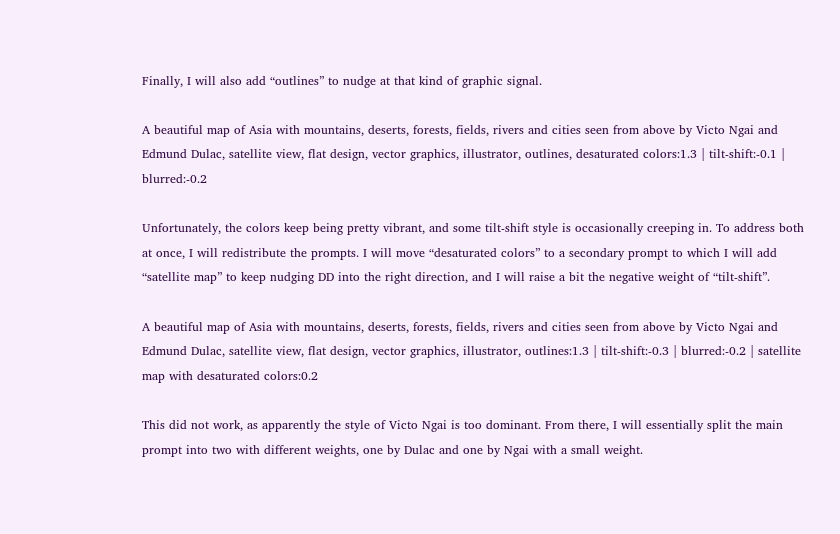Finally, I will also add “outlines” to nudge at that kind of graphic signal.

A beautiful map of Asia with mountains, deserts, forests, fields, rivers and cities seen from above by Victo Ngai and Edmund Dulac, satellite view, flat design, vector graphics, illustrator, outlines, desaturated colors:1.3 | tilt-shift:-0.1 | blurred:-0.2

Unfortunately, the colors keep being pretty vibrant, and some tilt-shift style is occasionally creeping in. To address both at once, I will redistribute the prompts. I will move “desaturated colors” to a secondary prompt to which I will add “satellite map” to keep nudging DD into the right direction, and I will raise a bit the negative weight of “tilt-shift”.

A beautiful map of Asia with mountains, deserts, forests, fields, rivers and cities seen from above by Victo Ngai and Edmund Dulac, satellite view, flat design, vector graphics, illustrator, outlines:1.3 | tilt-shift:-0.3 | blurred:-0.2 | satellite map with desaturated colors:0.2

This did not work, as apparently the style of Victo Ngai is too dominant. From there, I will essentially split the main prompt into two with different weights, one by Dulac and one by Ngai with a small weight.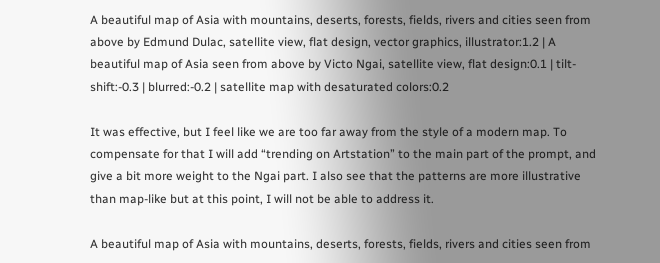A beautiful map of Asia with mountains, deserts, forests, fields, rivers and cities seen from above by Edmund Dulac, satellite view, flat design, vector graphics, illustrator:1.2 | A beautiful map of Asia seen from above by Victo Ngai, satellite view, flat design:0.1 | tilt-shift:-0.3 | blurred:-0.2 | satellite map with desaturated colors:0.2

It was effective, but I feel like we are too far away from the style of a modern map. To compensate for that I will add “trending on Artstation” to the main part of the prompt, and give a bit more weight to the Ngai part. I also see that the patterns are more illustrative than map-like but at this point, I will not be able to address it.

A beautiful map of Asia with mountains, deserts, forests, fields, rivers and cities seen from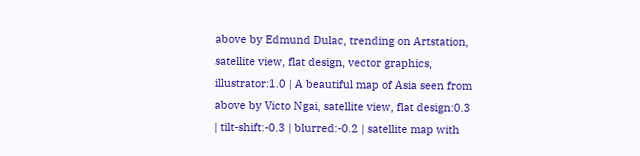above by Edmund Dulac, trending on Artstation, satellite view, flat design, vector graphics, illustrator:1.0 | A beautiful map of Asia seen from above by Victo Ngai, satellite view, flat design:0.3 | tilt-shift:-0.3 | blurred:-0.2 | satellite map with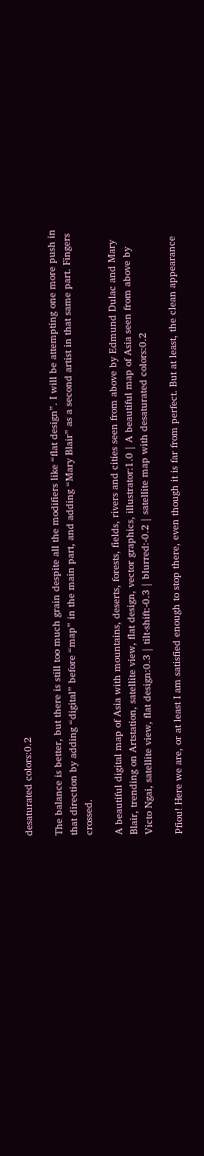desaturated colors:0.2

The balance is better, but there is still too much grain despite all the modifiers like “flat design”. I will be attempting one more push in that direction by adding “digital” before “map” in the main part, and adding “Mary Blair” as a second artist in that same part. Fingers crossed.

A beautiful digital map of Asia with mountains, deserts, forests, fields, rivers and cities seen from above by Edmund Dulac and Mary Blair, trending on Artstation, satellite view, flat design, vector graphics, illustrator:1.0 | A beautiful map of Asia seen from above by Victo Ngai, satellite view, flat design:0.3 | tilt-shift:-0.3 | blurred:-0.2 | satellite map with desaturated colors:0.2

Pfiou! Here we are, or at least I am satisfied enough to stop there, even though it is far from perfect. But at least, the clean appearance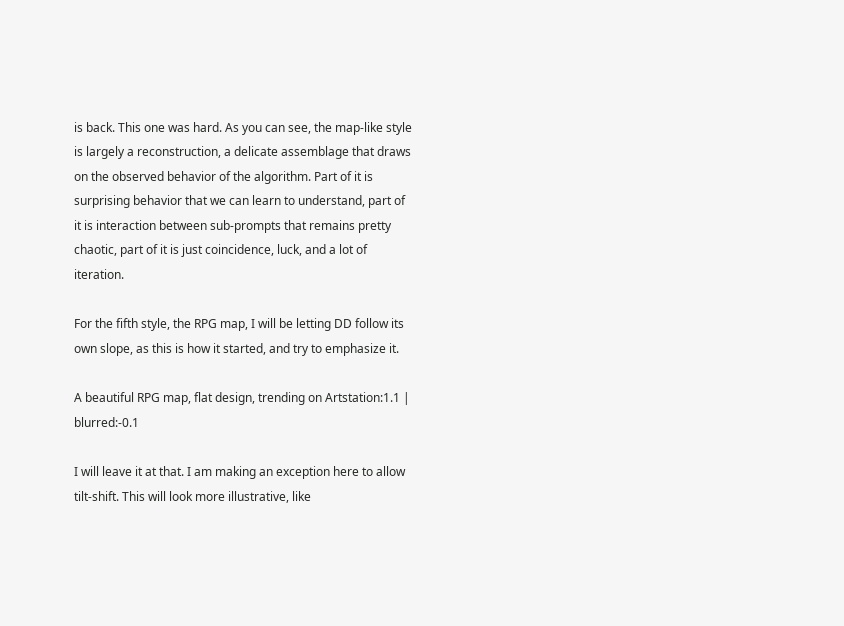is back. This one was hard. As you can see, the map-like style is largely a reconstruction, a delicate assemblage that draws on the observed behavior of the algorithm. Part of it is surprising behavior that we can learn to understand, part of it is interaction between sub-prompts that remains pretty chaotic, part of it is just coincidence, luck, and a lot of iteration.

For the fifth style, the RPG map, I will be letting DD follow its own slope, as this is how it started, and try to emphasize it.

A beautiful RPG map, flat design, trending on Artstation:1.1 | blurred:-0.1

I will leave it at that. I am making an exception here to allow tilt-shift. This will look more illustrative, like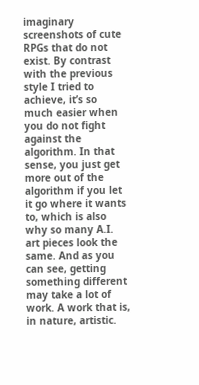imaginary screenshots of cute RPGs that do not exist. By contrast with the previous style I tried to achieve, it’s so much easier when you do not fight against the algorithm. In that sense, you just get more out of the algorithm if you let it go where it wants to, which is also why so many A.I. art pieces look the same. And as you can see, getting something different may take a lot of work. A work that is, in nature, artistic.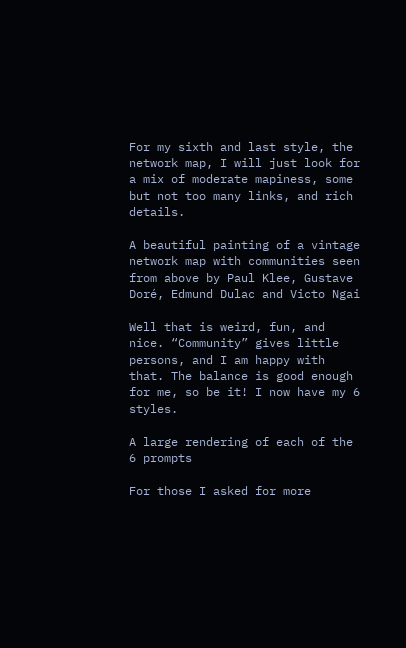For my sixth and last style, the network map, I will just look for a mix of moderate mapiness, some but not too many links, and rich details.

A beautiful painting of a vintage network map with communities seen from above by Paul Klee, Gustave Doré, Edmund Dulac and Victo Ngai

Well that is weird, fun, and nice. “Community” gives little persons, and I am happy with that. The balance is good enough for me, so be it! I now have my 6 styles.

A large rendering of each of the 6 prompts

For those I asked for more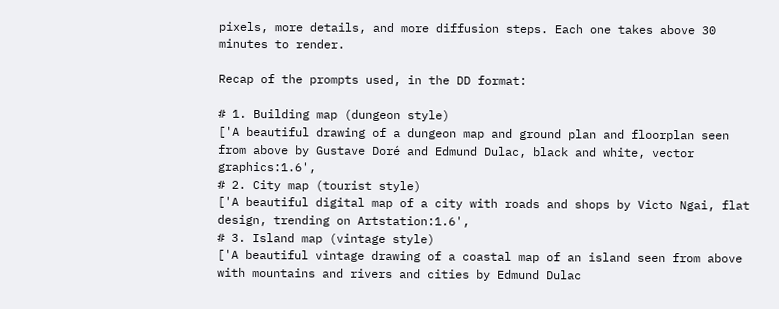pixels, more details, and more diffusion steps. Each one takes above 30 minutes to render.

Recap of the prompts used, in the DD format:

# 1. Building map (dungeon style)
['A beautiful drawing of a dungeon map and ground plan and floorplan seen from above by Gustave Doré and Edmund Dulac, black and white, vector graphics:1.6',
# 2. City map (tourist style)
['A beautiful digital map of a city with roads and shops by Victo Ngai, flat design, trending on Artstation:1.6',
# 3. Island map (vintage style)
['A beautiful vintage drawing of a coastal map of an island seen from above with mountains and rivers and cities by Edmund Dulac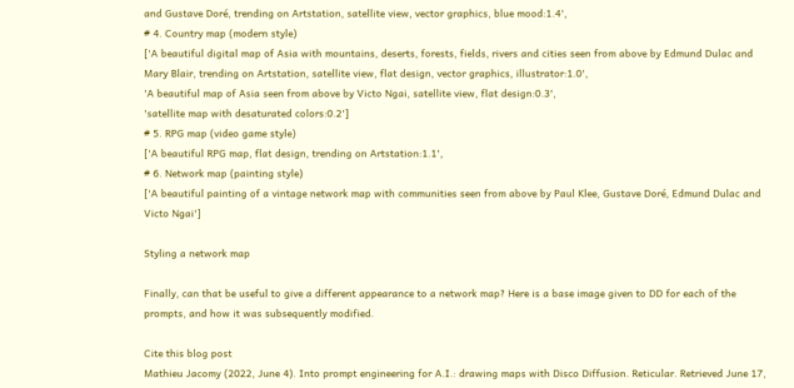and Gustave Doré, trending on Artstation, satellite view, vector graphics, blue mood:1.4',
# 4. Country map (modern style)
['A beautiful digital map of Asia with mountains, deserts, forests, fields, rivers and cities seen from above by Edmund Dulac and Mary Blair, trending on Artstation, satellite view, flat design, vector graphics, illustrator:1.0',
'A beautiful map of Asia seen from above by Victo Ngai, satellite view, flat design:0.3',
'satellite map with desaturated colors:0.2']
# 5. RPG map (video game style)
['A beautiful RPG map, flat design, trending on Artstation:1.1',
# 6. Network map (painting style)
['A beautiful painting of a vintage network map with communities seen from above by Paul Klee, Gustave Doré, Edmund Dulac and Victo Ngai']

Styling a network map

Finally, can that be useful to give a different appearance to a network map? Here is a base image given to DD for each of the prompts, and how it was subsequently modified.

Cite this blog post
Mathieu Jacomy (2022, June 4). Into prompt engineering for A.I.: drawing maps with Disco Diffusion. Reticular. Retrieved June 17,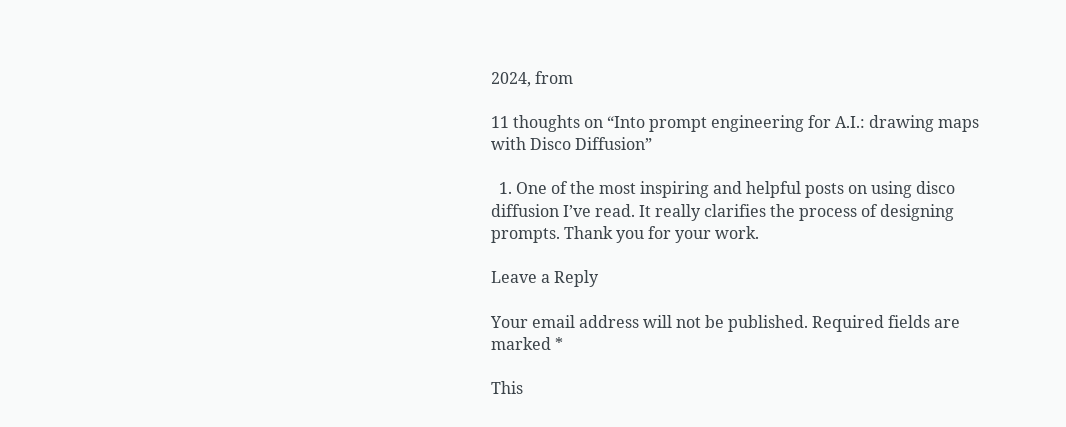2024, from

11 thoughts on “Into prompt engineering for A.I.: drawing maps with Disco Diffusion”

  1. One of the most inspiring and helpful posts on using disco diffusion I’ve read. It really clarifies the process of designing prompts. Thank you for your work.

Leave a Reply

Your email address will not be published. Required fields are marked *

This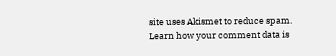site uses Akismet to reduce spam. Learn how your comment data is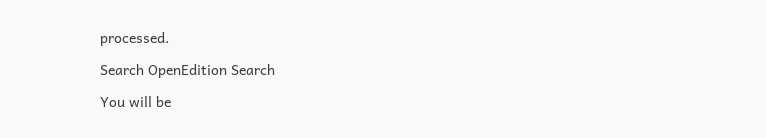processed.

Search OpenEdition Search

You will be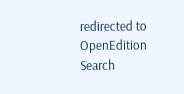redirected to OpenEdition Search